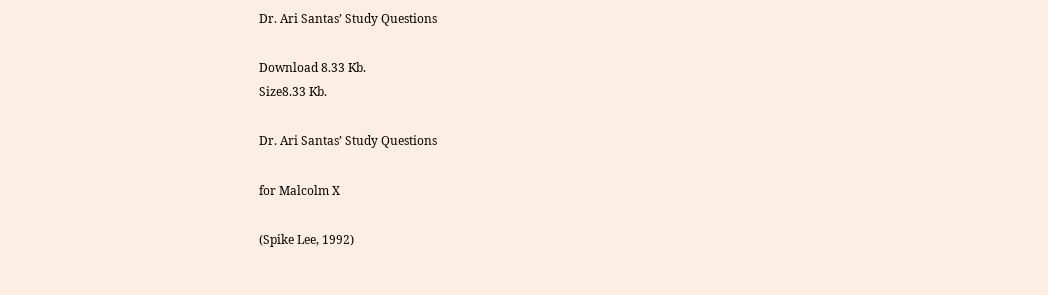Dr. Ari Santas’ Study Questions

Download 8.33 Kb.
Size8.33 Kb.

Dr. Ari Santas’ Study Questions

for Malcolm X

(Spike Lee, 1992)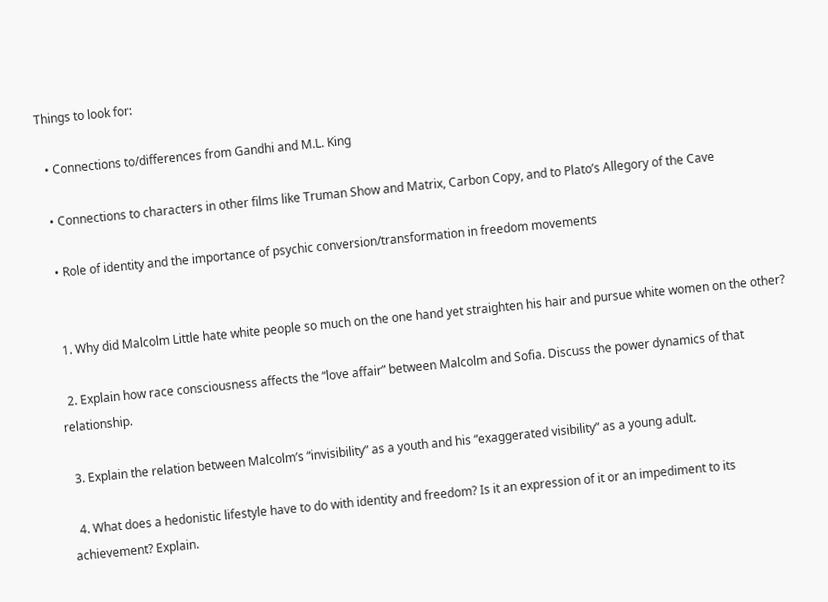Things to look for:

  • Connections to/differences from Gandhi and M.L. King

  • Connections to characters in other films like Truman Show and Matrix, Carbon Copy, and to Plato’s Allegory of the Cave

  • Role of identity and the importance of psychic conversion/transformation in freedom movements


  1. Why did Malcolm Little hate white people so much on the one hand yet straighten his hair and pursue white women on the other?

  2. Explain how race consciousness affects the “love affair” between Malcolm and Sofia. Discuss the power dynamics of that relationship.

  3. Explain the relation between Malcolm’s “invisibility” as a youth and his “exaggerated visibility” as a young adult.

  4. What does a hedonistic lifestyle have to do with identity and freedom? Is it an expression of it or an impediment to its achievement? Explain.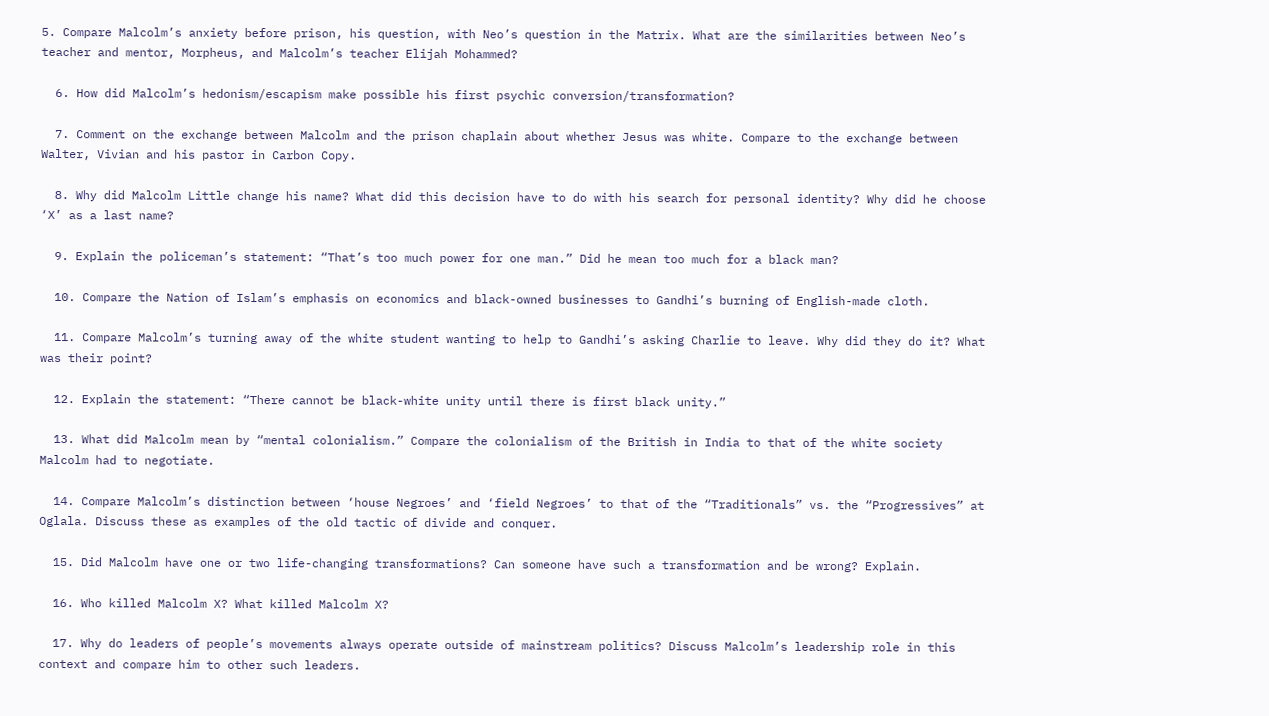5. Compare Malcolm’s anxiety before prison, his question, with Neo’s question in the Matrix. What are the similarities between Neo’s teacher and mentor, Morpheus, and Malcolm’s teacher Elijah Mohammed?

  6. How did Malcolm’s hedonism/escapism make possible his first psychic conversion/transformation?

  7. Comment on the exchange between Malcolm and the prison chaplain about whether Jesus was white. Compare to the exchange between Walter, Vivian and his pastor in Carbon Copy.

  8. Why did Malcolm Little change his name? What did this decision have to do with his search for personal identity? Why did he choose ‘X’ as a last name?

  9. Explain the policeman’s statement: “That’s too much power for one man.” Did he mean too much for a black man?

  10. Compare the Nation of Islam’s emphasis on economics and black-owned businesses to Gandhi’s burning of English-made cloth.

  11. Compare Malcolm’s turning away of the white student wanting to help to Gandhi’s asking Charlie to leave. Why did they do it? What was their point?

  12. Explain the statement: “There cannot be black-white unity until there is first black unity.”

  13. What did Malcolm mean by “mental colonialism.” Compare the colonialism of the British in India to that of the white society Malcolm had to negotiate.

  14. Compare Malcolm’s distinction between ‘house Negroes’ and ‘field Negroes’ to that of the “Traditionals” vs. the “Progressives” at Oglala. Discuss these as examples of the old tactic of divide and conquer.

  15. Did Malcolm have one or two life-changing transformations? Can someone have such a transformation and be wrong? Explain.

  16. Who killed Malcolm X? What killed Malcolm X?

  17. Why do leaders of people’s movements always operate outside of mainstream politics? Discuss Malcolm’s leadership role in this context and compare him to other such leaders.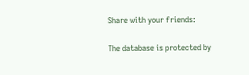Share with your friends:

The database is protected by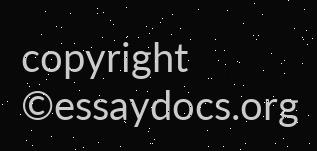copyright ©essaydocs.org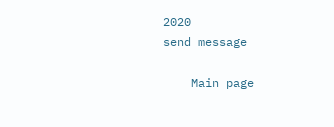2020
send message

    Main page